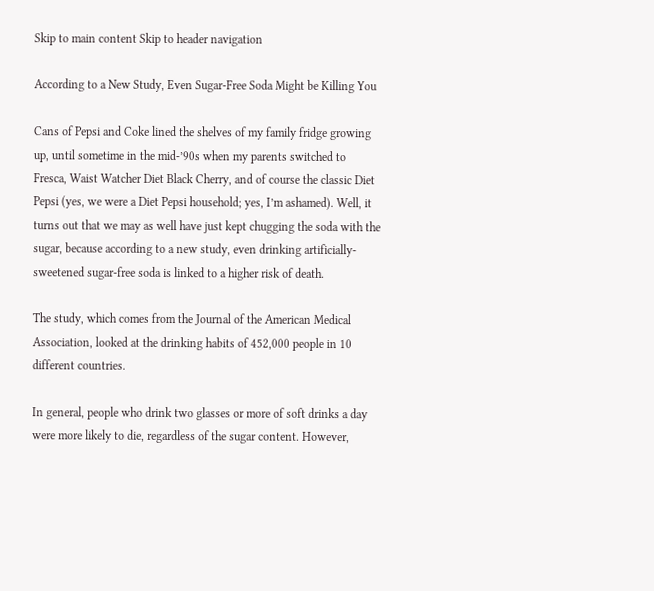Skip to main content Skip to header navigation

According to a New Study, Even Sugar-Free Soda Might be Killing You

Cans of Pepsi and Coke lined the shelves of my family fridge growing up, until sometime in the mid-’90s when my parents switched to Fresca, Waist Watcher Diet Black Cherry, and of course the classic Diet Pepsi (yes, we were a Diet Pepsi household; yes, I’m ashamed). Well, it turns out that we may as well have just kept chugging the soda with the sugar, because according to a new study, even drinking artificially-sweetened sugar-free soda is linked to a higher risk of death.

The study, which comes from the Journal of the American Medical Association, looked at the drinking habits of 452,000 people in 10 different countries.

In general, people who drink two glasses or more of soft drinks a day were more likely to die, regardless of the sugar content. However,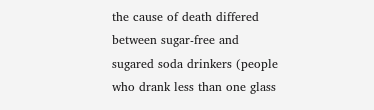the cause of death differed between sugar-free and sugared soda drinkers (people who drank less than one glass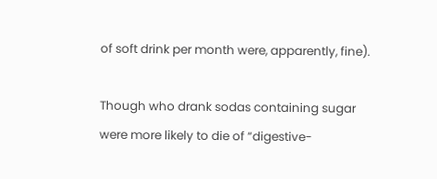of soft drink per month were, apparently, fine).

Though who drank sodas containing sugar were more likely to die of “digestive-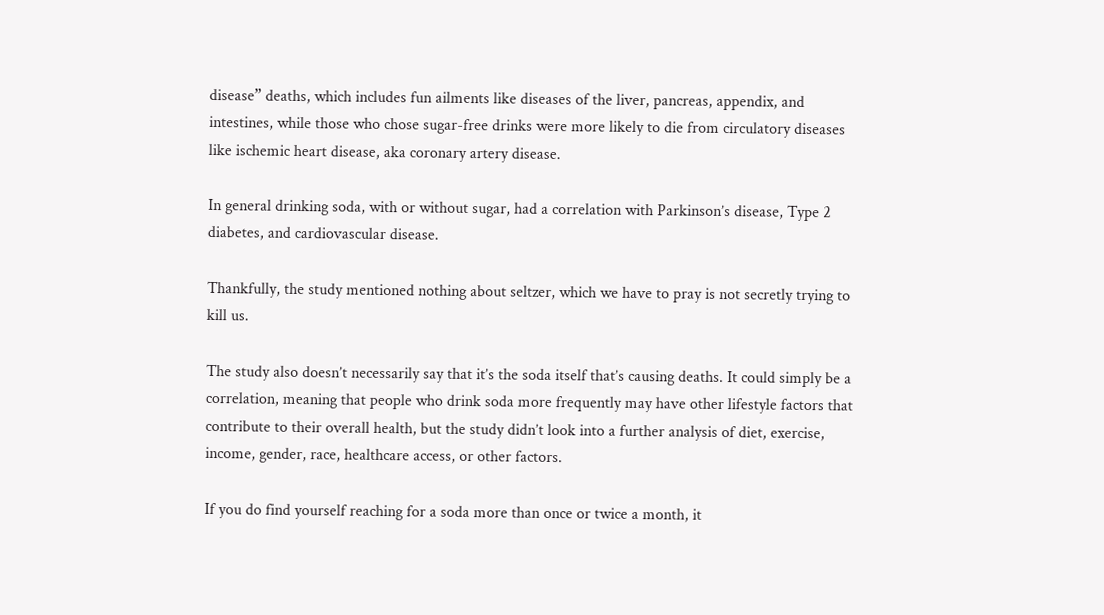disease” deaths, which includes fun ailments like diseases of the liver, pancreas, appendix, and intestines, while those who chose sugar-free drinks were more likely to die from circulatory diseases like ischemic heart disease, aka coronary artery disease.

In general drinking soda, with or without sugar, had a correlation with Parkinson’s disease, Type 2 diabetes, and cardiovascular disease.

Thankfully, the study mentioned nothing about seltzer, which we have to pray is not secretly trying to kill us.

The study also doesn’t necessarily say that it’s the soda itself that’s causing deaths. It could simply be a correlation, meaning that people who drink soda more frequently may have other lifestyle factors that contribute to their overall health, but the study didn’t look into a further analysis of diet, exercise, income, gender, race, healthcare access, or other factors.

If you do find yourself reaching for a soda more than once or twice a month, it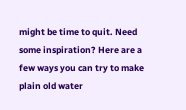might be time to quit. Need some inspiration? Here are a few ways you can try to make plain old water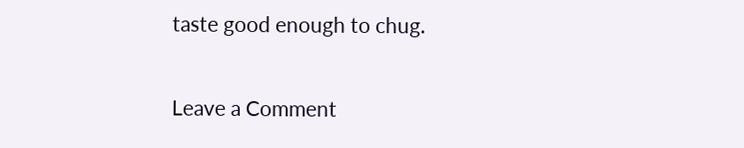taste good enough to chug.

Leave a Comment